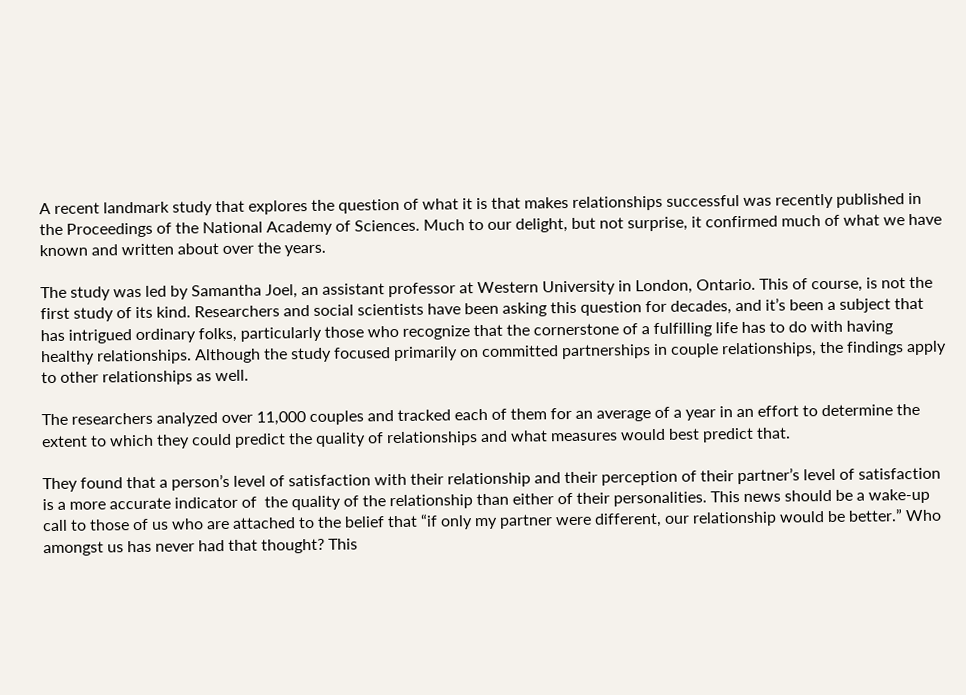A recent landmark study that explores the question of what it is that makes relationships successful was recently published in the Proceedings of the National Academy of Sciences. Much to our delight, but not surprise, it confirmed much of what we have known and written about over the years.

The study was led by Samantha Joel, an assistant professor at Western University in London, Ontario. This of course, is not the first study of its kind. Researchers and social scientists have been asking this question for decades, and it’s been a subject that has intrigued ordinary folks, particularly those who recognize that the cornerstone of a fulfilling life has to do with having healthy relationships. Although the study focused primarily on committed partnerships in couple relationships, the findings apply to other relationships as well.

The researchers analyzed over 11,000 couples and tracked each of them for an average of a year in an effort to determine the extent to which they could predict the quality of relationships and what measures would best predict that.

They found that a person’s level of satisfaction with their relationship and their perception of their partner’s level of satisfaction is a more accurate indicator of  the quality of the relationship than either of their personalities. This news should be a wake-up call to those of us who are attached to the belief that “if only my partner were different, our relationship would be better.” Who amongst us has never had that thought? This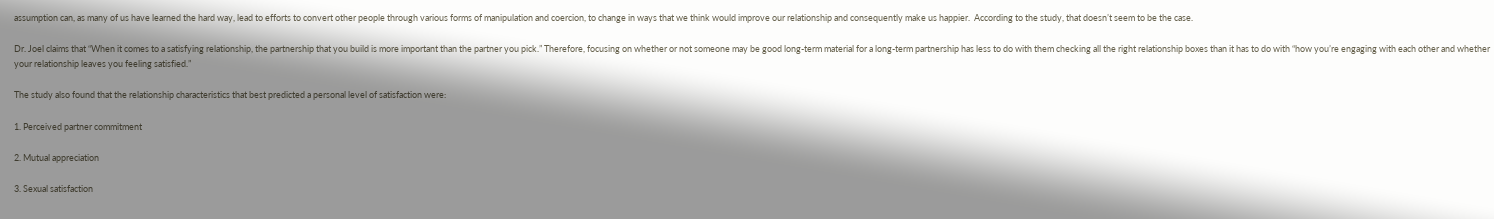assumption can, as many of us have learned the hard way, lead to efforts to convert other people through various forms of manipulation and coercion, to change in ways that we think would improve our relationship and consequently make us happier.  According to the study, that doesn’t seem to be the case.

Dr. Joel claims that “When it comes to a satisfying relationship, the partnership that you build is more important than the partner you pick.” Therefore, focusing on whether or not someone may be good long-term material for a long-term partnership has less to do with them checking all the right relationship boxes than it has to do with “how you’re engaging with each other and whether your relationship leaves you feeling satisfied.”

The study also found that the relationship characteristics that best predicted a personal level of satisfaction were:

1. Perceived partner commitment

2. Mutual appreciation

3. Sexual satisfaction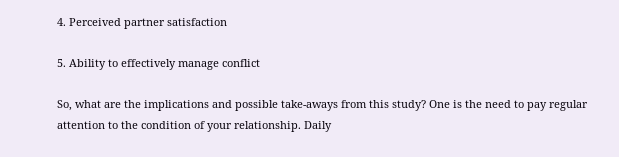4. Perceived partner satisfaction

5. Ability to effectively manage conflict

So, what are the implications and possible take-aways from this study? One is the need to pay regular attention to the condition of your relationship. Daily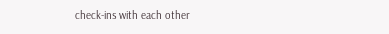check-ins with each other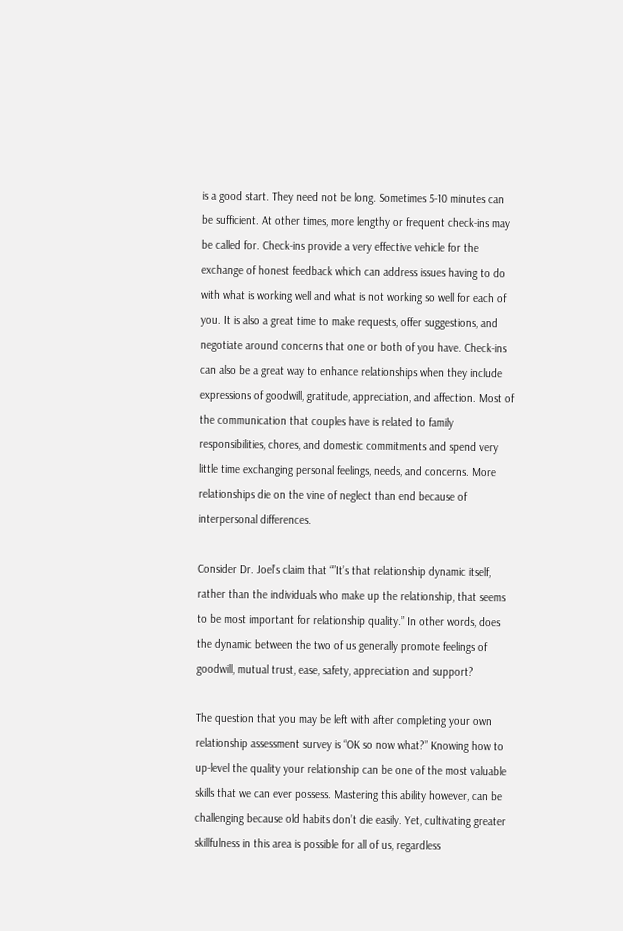is a good start. They need not be long. Sometimes 5-10 minutes can be sufficient. At other times, more lengthy or frequent check-ins may be called for. Check-ins provide a very effective vehicle for the exchange of honest feedback which can address issues having to do with what is working well and what is not working so well for each of you. It is also a great time to make requests, offer suggestions, and negotiate around concerns that one or both of you have. Check-ins can also be a great way to enhance relationships when they include expressions of goodwill, gratitude, appreciation, and affection. Most of the communication that couples have is related to family responsibilities, chores, and domestic commitments and spend very little time exchanging personal feelings, needs, and concerns. More relationships die on the vine of neglect than end because of interpersonal differences.

Consider Dr. Joel’s claim that “”It’s that relationship dynamic itself, rather than the individuals who make up the relationship, that seems to be most important for relationship quality.” In other words, does the dynamic between the two of us generally promote feelings of goodwill, mutual trust, ease, safety, appreciation and support?

The question that you may be left with after completing your own relationship assessment survey is “OK so now what?” Knowing how to up-level the quality your relationship can be one of the most valuable skills that we can ever possess. Mastering this ability however, can be challenging because old habits don’t die easily. Yet, cultivating greater skillfulness in this area is possible for all of us, regardless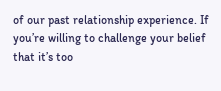of our past relationship experience. If you’re willing to challenge your belief that it’s too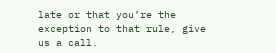late or that you’re the exception to that rule, give us a call.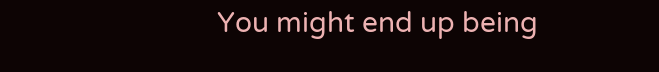You might end up being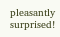pleasantly surprised!